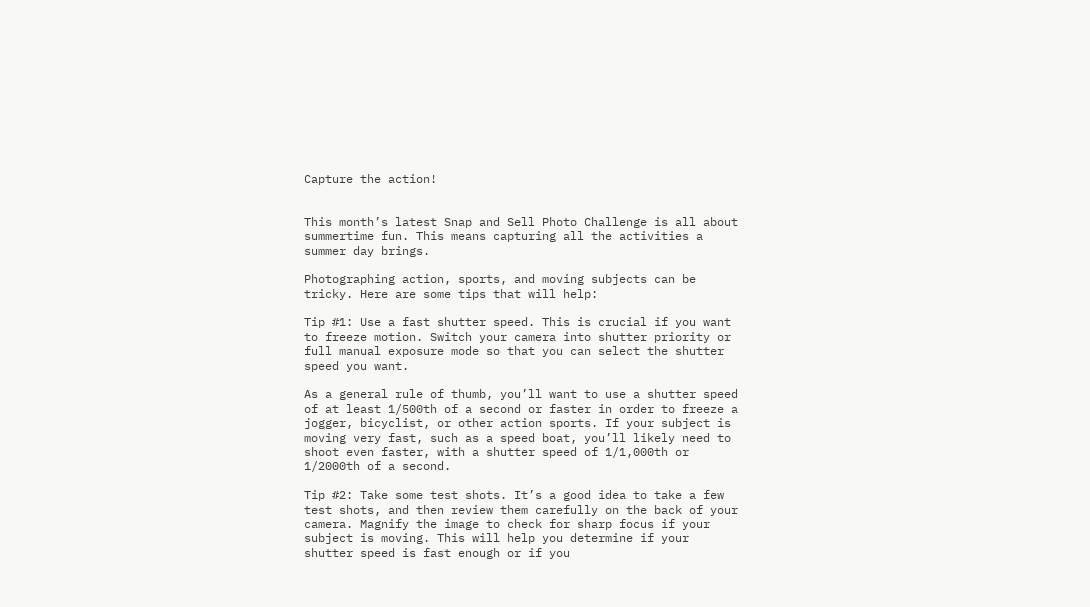Capture the action!


This month’s latest Snap and Sell Photo Challenge is all about summertime fun. This means capturing all the activities a summer day brings.

Photographing action, sports, and moving subjects can be tricky. Here are some tips that will help:

Tip #1: Use a fast shutter speed. This is crucial if you want to freeze motion. Switch your camera into shutter priority or full manual exposure mode so that you can select the shutter speed you want.

As a general rule of thumb, you’ll want to use a shutter speed of at least 1/500th of a second or faster in order to freeze a jogger, bicyclist, or other action sports. If your subject is moving very fast, such as a speed boat, you’ll likely need to shoot even faster, with a shutter speed of 1/1,000th or 1/2000th of a second.

Tip #2: Take some test shots. It’s a good idea to take a few test shots, and then review them carefully on the back of your camera. Magnify the image to check for sharp focus if your subject is moving. This will help you determine if your shutter speed is fast enough or if you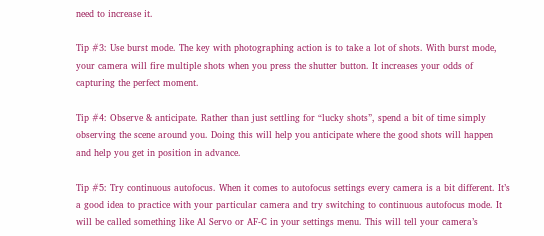need to increase it.

Tip #3: Use burst mode. The key with photographing action is to take a lot of shots. With burst mode, your camera will fire multiple shots when you press the shutter button. It increases your odds of capturing the perfect moment.

Tip #4: Observe & anticipate. Rather than just settling for “lucky shots”, spend a bit of time simply observing the scene around you. Doing this will help you anticipate where the good shots will happen and help you get in position in advance.

Tip #5: Try continuous autofocus. When it comes to autofocus settings every camera is a bit different. It’s a good idea to practice with your particular camera and try switching to continuous autofocus mode. It will be called something like Al Servo or AF-C in your settings menu. This will tell your camera’s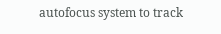autofocus system to track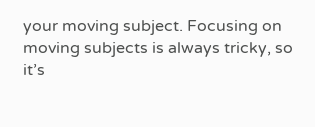your moving subject. Focusing on moving subjects is always tricky, so it’s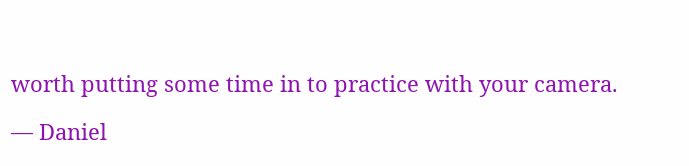worth putting some time in to practice with your camera.

— Daniel